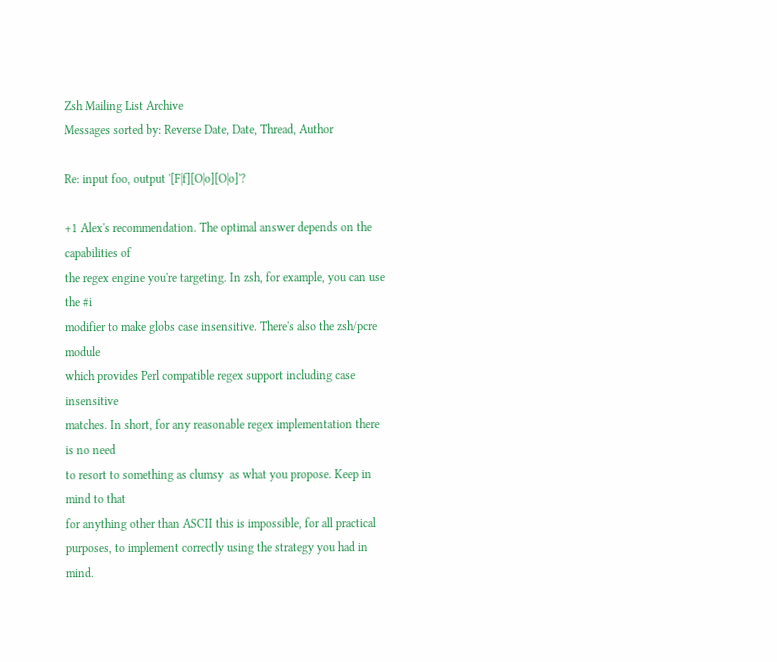Zsh Mailing List Archive
Messages sorted by: Reverse Date, Date, Thread, Author

Re: input foo, output '[F|f][O|o][O|o]'?

+1 Alex's recommendation. The optimal answer depends on the capabilities of
the regex engine you're targeting. In zsh, for example, you can use the #i
modifier to make globs case insensitive. There's also the zsh/pcre module
which provides Perl compatible regex support including case insensitive
matches. In short, for any reasonable regex implementation there is no need
to resort to something as clumsy  as what you propose. Keep in mind to that
for anything other than ASCII this is impossible, for all practical
purposes, to implement correctly using the strategy you had in mind.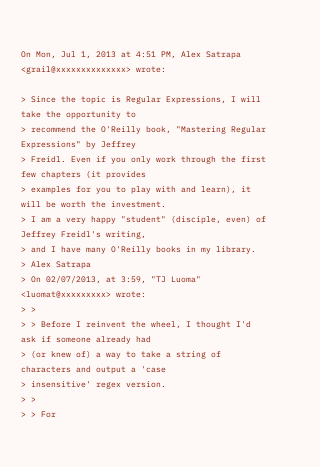On Mon, Jul 1, 2013 at 4:51 PM, Alex Satrapa <grail@xxxxxxxxxxxxxx> wrote:

> Since the topic is Regular Expressions, I will take the opportunity to
> recommend the O'Reilly book, "Mastering Regular Expressions" by Jeffrey
> Freidl. Even if you only work through the first few chapters (it provides
> examples for you to play with and learn), it will be worth the investment.
> I am a very happy "student" (disciple, even) of Jeffrey Freidl's writing,
> and I have many O'Reilly books in my library.
> Alex Satrapa
> On 02/07/2013, at 3:59, "TJ Luoma" <luomat@xxxxxxxxx> wrote:
> >
> > Before I reinvent the wheel, I thought I'd ask if someone already had
> (or knew of) a way to take a string of characters and output a 'case
> insensitive' regex version.
> >
> > For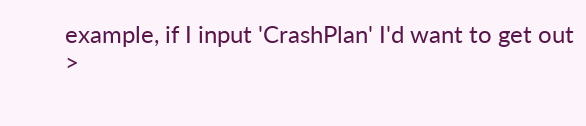example, if I input 'CrashPlan' I'd want to get out
>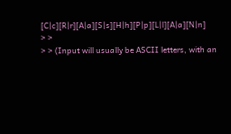[C|c][R|r][A|a][S|s][H|h][P|p][L|l][A|a][N|n]
> >
> > (Input will usually be ASCII letters, with an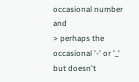occasional number and
> perhaps the occasional '-' or '_' but doesn't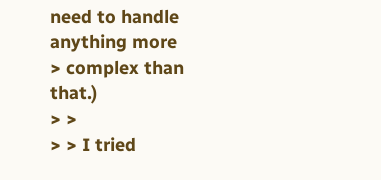need to handle anything more
> complex than that.)
> >
> > I tried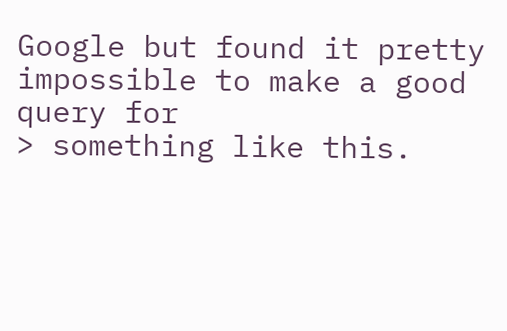Google but found it pretty impossible to make a good query for
> something like this.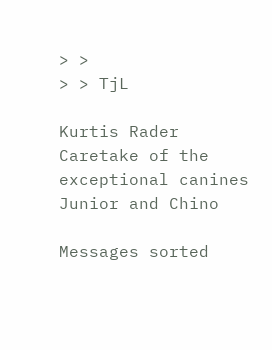> >
> > TjL

Kurtis Rader
Caretake of the exceptional canines Junior and Chino

Messages sorted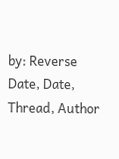by: Reverse Date, Date, Thread, Author